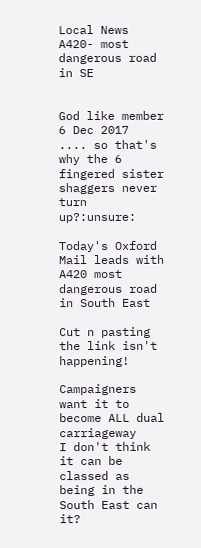Local News A420- most dangerous road in SE


God like member
6 Dec 2017
.... so that's why the 6 fingered sister shaggers never turn up?:unsure:

Today's Oxford Mail leads with A420 most dangerous road in South East

Cut n pasting the link isn't happening!

Campaigners want it to become ALL dual carriageway
I don't think it can be classed as being in the South East can it?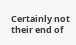Certainly not their end of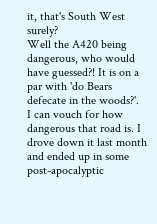it, that's South West surely?
Well the A420 being dangerous, who would have guessed?! It is on a par with 'do Bears defecate in the woods?'.
I can vouch for how dangerous that road is. I drove down it last month and ended up in some post-apocalyptic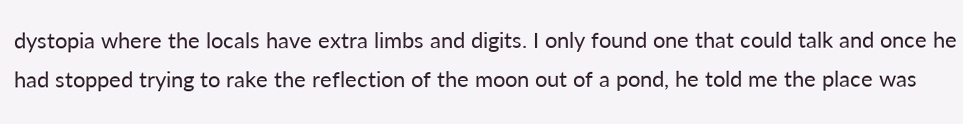dystopia where the locals have extra limbs and digits. I only found one that could talk and once he had stopped trying to rake the reflection of the moon out of a pond, he told me the place was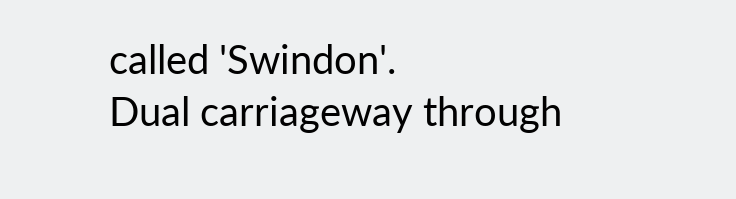called 'Swindon'.
Dual carriageway through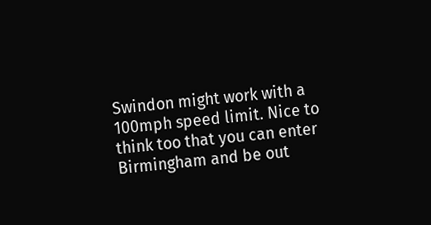Swindon might work with a 100mph speed limit. Nice to think too that you can enter Birmingham and be out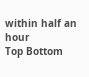within half an hour
Top Bottom